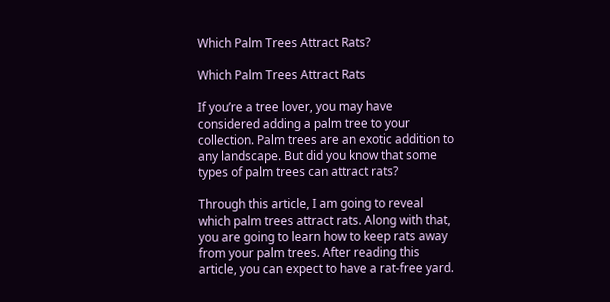Which Palm Trees Attract Rats?

Which Palm Trees Attract Rats

If you’re a tree lover, you may have considered adding a palm tree to your collection. Palm trees are an exotic addition to any landscape. But did you know that some types of palm trees can attract rats?

Through this article, I am going to reveal which palm trees attract rats. Along with that, you are going to learn how to keep rats away from your palm trees. After reading this article, you can expect to have a rat-free yard.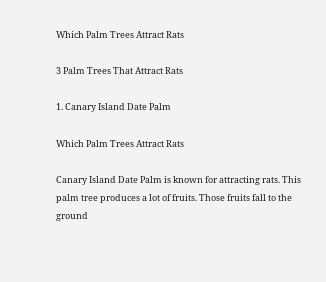Which Palm Trees Attract Rats

3 Palm Trees That Attract Rats

1. Canary Island Date Palm

Which Palm Trees Attract Rats

Canary Island Date Palm is known for attracting rats. This palm tree produces a lot of fruits. Those fruits fall to the ground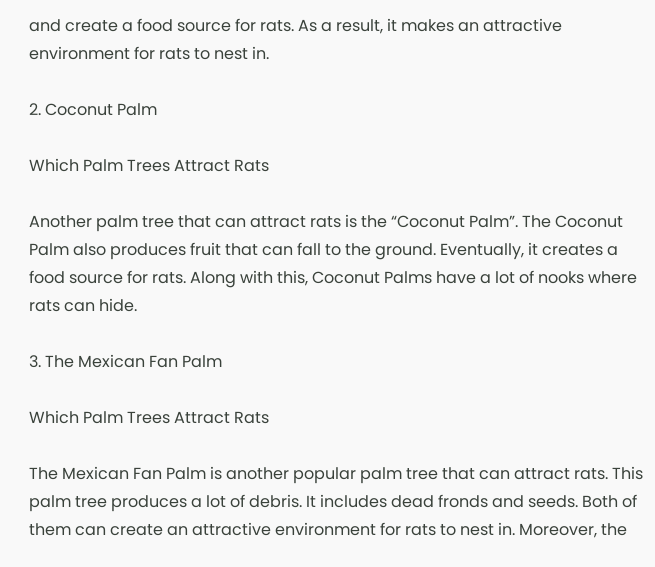and create a food source for rats. As a result, it makes an attractive environment for rats to nest in.

2. Coconut Palm

Which Palm Trees Attract Rats

Another palm tree that can attract rats is the “Coconut Palm”. The Coconut Palm also produces fruit that can fall to the ground. Eventually, it creates a food source for rats. Along with this, Coconut Palms have a lot of nooks where rats can hide.

3. The Mexican Fan Palm

Which Palm Trees Attract Rats

The Mexican Fan Palm is another popular palm tree that can attract rats. This palm tree produces a lot of debris. It includes dead fronds and seeds. Both of them can create an attractive environment for rats to nest in. Moreover, the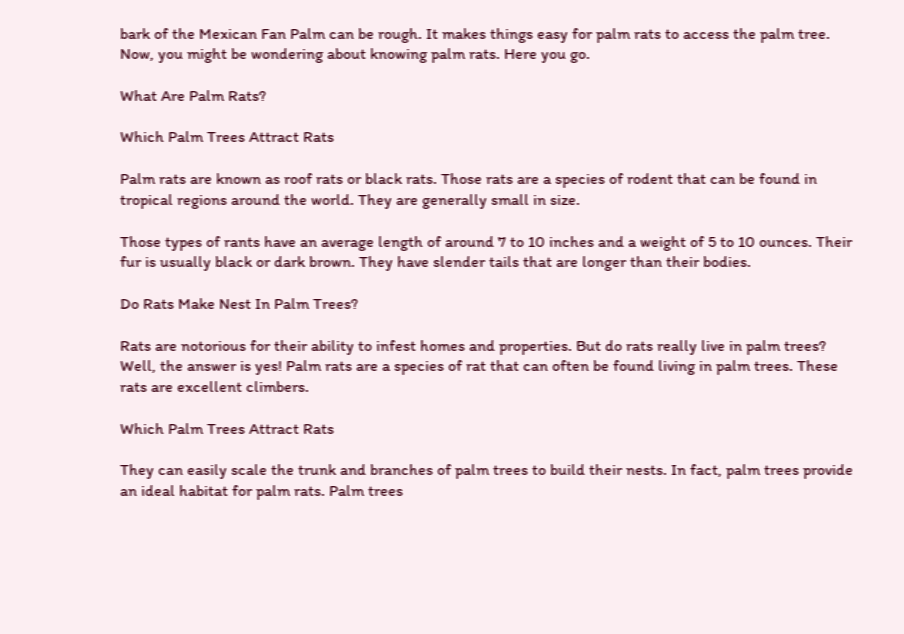bark of the Mexican Fan Palm can be rough. It makes things easy for palm rats to access the palm tree. Now, you might be wondering about knowing palm rats. Here you go.

What Are Palm Rats?

Which Palm Trees Attract Rats

Palm rats are known as roof rats or black rats. Those rats are a species of rodent that can be found in tropical regions around the world. They are generally small in size.

Those types of rants have an average length of around 7 to 10 inches and a weight of 5 to 10 ounces. Their fur is usually black or dark brown. They have slender tails that are longer than their bodies.

Do Rats Make Nest In Palm Trees?

Rats are notorious for their ability to infest homes and properties. But do rats really live in palm trees? Well, the answer is yes! Palm rats are a species of rat that can often be found living in palm trees. These rats are excellent climbers.

Which Palm Trees Attract Rats

They can easily scale the trunk and branches of palm trees to build their nests. In fact, palm trees provide an ideal habitat for palm rats. Palm trees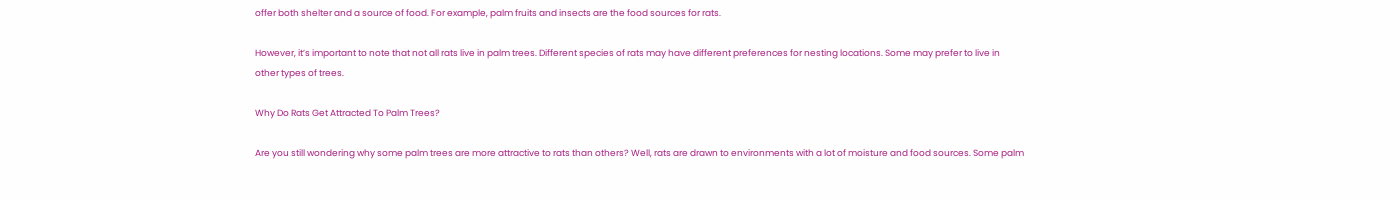offer both shelter and a source of food. For example, palm fruits and insects are the food sources for rats.

However, it’s important to note that not all rats live in palm trees. Different species of rats may have different preferences for nesting locations. Some may prefer to live in other types of trees.

Why Do Rats Get Attracted To Palm Trees?

Are you still wondering why some palm trees are more attractive to rats than others? Well, rats are drawn to environments with a lot of moisture and food sources. Some palm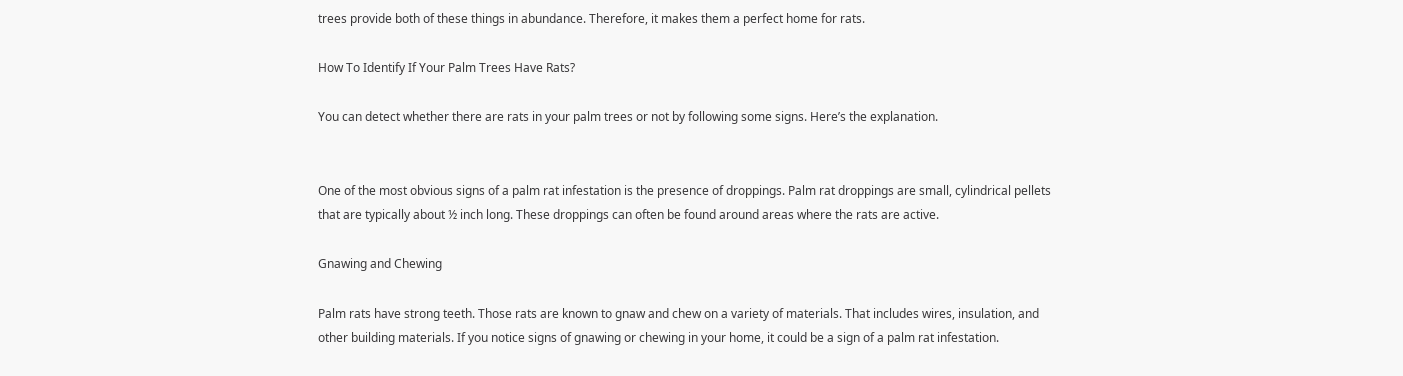trees provide both of these things in abundance. Therefore, it makes them a perfect home for rats.

How To Identify If Your Palm Trees Have Rats?

You can detect whether there are rats in your palm trees or not by following some signs. Here’s the explanation.


One of the most obvious signs of a palm rat infestation is the presence of droppings. Palm rat droppings are small, cylindrical pellets that are typically about ½ inch long. These droppings can often be found around areas where the rats are active.

Gnawing and Chewing

Palm rats have strong teeth. Those rats are known to gnaw and chew on a variety of materials. That includes wires, insulation, and other building materials. If you notice signs of gnawing or chewing in your home, it could be a sign of a palm rat infestation.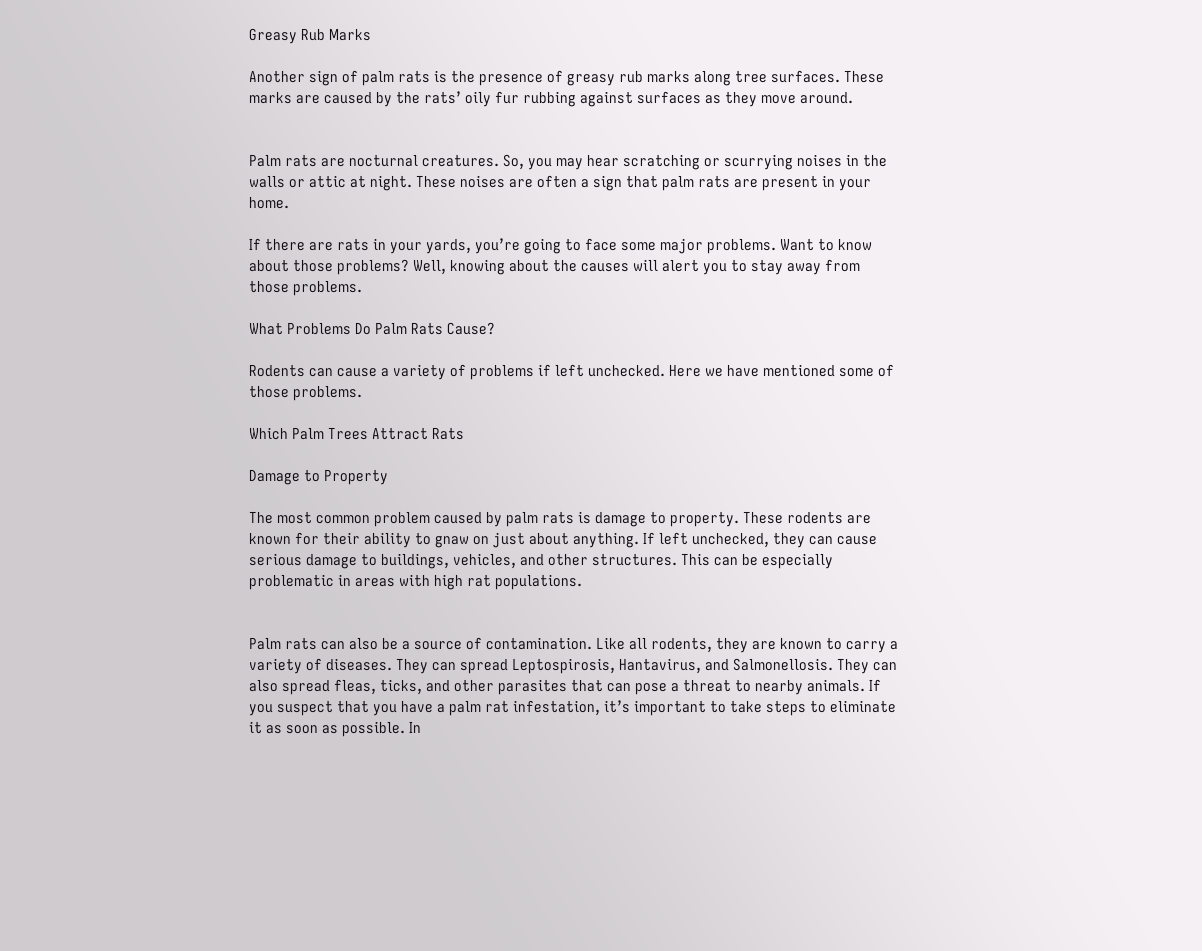Greasy Rub Marks

Another sign of palm rats is the presence of greasy rub marks along tree surfaces. These marks are caused by the rats’ oily fur rubbing against surfaces as they move around.


Palm rats are nocturnal creatures. So, you may hear scratching or scurrying noises in the walls or attic at night. These noises are often a sign that palm rats are present in your home.

If there are rats in your yards, you’re going to face some major problems. Want to know about those problems? Well, knowing about the causes will alert you to stay away from those problems.

What Problems Do Palm Rats Cause?

Rodents can cause a variety of problems if left unchecked. Here we have mentioned some of those problems.

Which Palm Trees Attract Rats

Damage to Property

The most common problem caused by palm rats is damage to property. These rodents are known for their ability to gnaw on just about anything. If left unchecked, they can cause serious damage to buildings, vehicles, and other structures. This can be especially problematic in areas with high rat populations.


Palm rats can also be a source of contamination. Like all rodents, they are known to carry a variety of diseases. They can spread Leptospirosis, Hantavirus, and Salmonellosis. They can also spread fleas, ticks, and other parasites that can pose a threat to nearby animals. If you suspect that you have a palm rat infestation, it’s important to take steps to eliminate it as soon as possible. In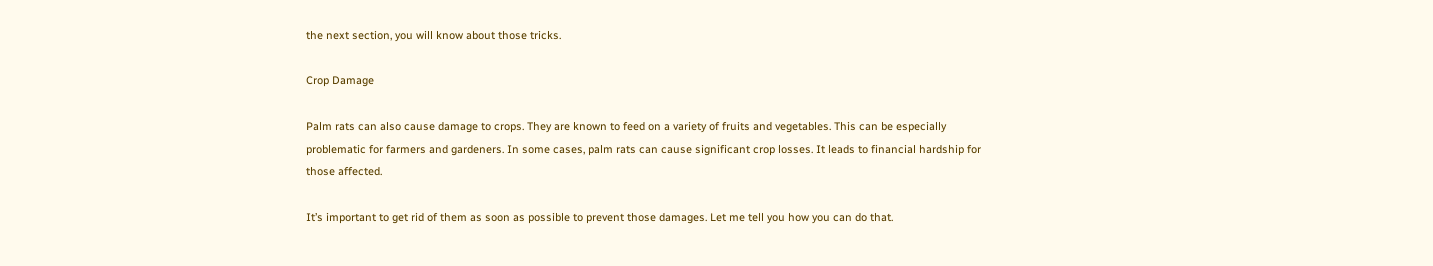the next section, you will know about those tricks.

Crop Damage

Palm rats can also cause damage to crops. They are known to feed on a variety of fruits and vegetables. This can be especially problematic for farmers and gardeners. In some cases, palm rats can cause significant crop losses. It leads to financial hardship for those affected.

It’s important to get rid of them as soon as possible to prevent those damages. Let me tell you how you can do that.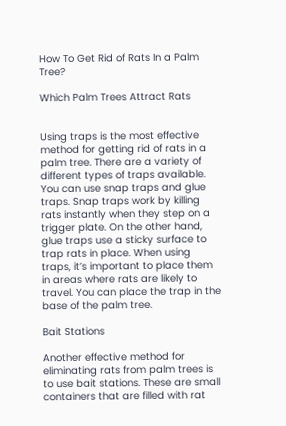How To Get Rid of Rats In a Palm Tree?

Which Palm Trees Attract Rats


Using traps is the most effective method for getting rid of rats in a palm tree. There are a variety of different types of traps available. You can use snap traps and glue traps. Snap traps work by killing rats instantly when they step on a trigger plate. On the other hand, glue traps use a sticky surface to trap rats in place. When using traps, it’s important to place them in areas where rats are likely to travel. You can place the trap in the base of the palm tree.

Bait Stations

Another effective method for eliminating rats from palm trees is to use bait stations. These are small containers that are filled with rat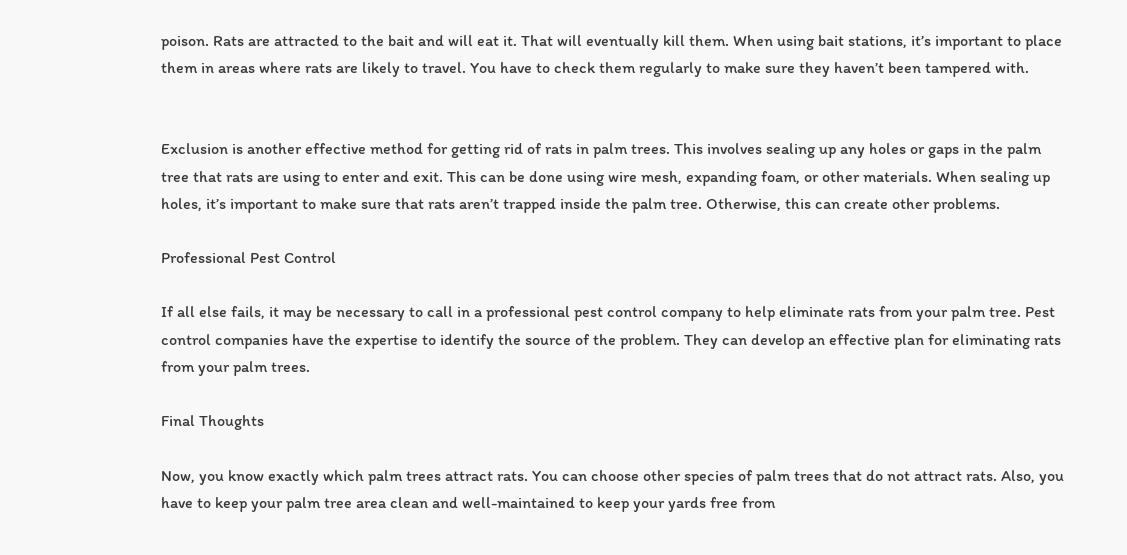poison. Rats are attracted to the bait and will eat it. That will eventually kill them. When using bait stations, it’s important to place them in areas where rats are likely to travel. You have to check them regularly to make sure they haven’t been tampered with.


Exclusion is another effective method for getting rid of rats in palm trees. This involves sealing up any holes or gaps in the palm tree that rats are using to enter and exit. This can be done using wire mesh, expanding foam, or other materials. When sealing up holes, it’s important to make sure that rats aren’t trapped inside the palm tree. Otherwise, this can create other problems.

Professional Pest Control

If all else fails, it may be necessary to call in a professional pest control company to help eliminate rats from your palm tree. Pest control companies have the expertise to identify the source of the problem. They can develop an effective plan for eliminating rats from your palm trees.

Final Thoughts

Now, you know exactly which palm trees attract rats. You can choose other species of palm trees that do not attract rats. Also, you have to keep your palm tree area clean and well-maintained to keep your yards free from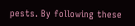pests. By following these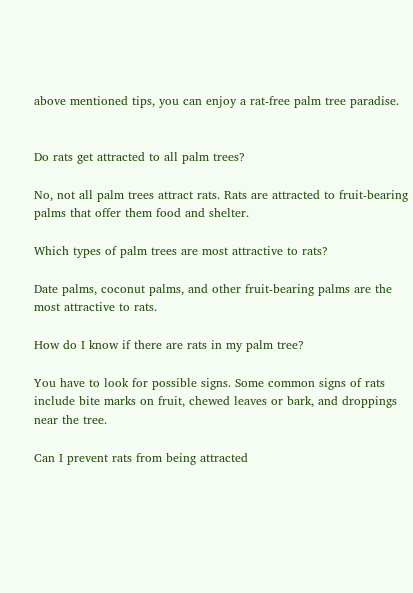above mentioned tips, you can enjoy a rat-free palm tree paradise.


Do rats get attracted to all palm trees?

No, not all palm trees attract rats. Rats are attracted to fruit-bearing palms that offer them food and shelter.

Which types of palm trees are most attractive to rats?

Date palms, coconut palms, and other fruit-bearing palms are the most attractive to rats.

How do I know if there are rats in my palm tree?

You have to look for possible signs. Some common signs of rats include bite marks on fruit, chewed leaves or bark, and droppings near the tree.

Can I prevent rats from being attracted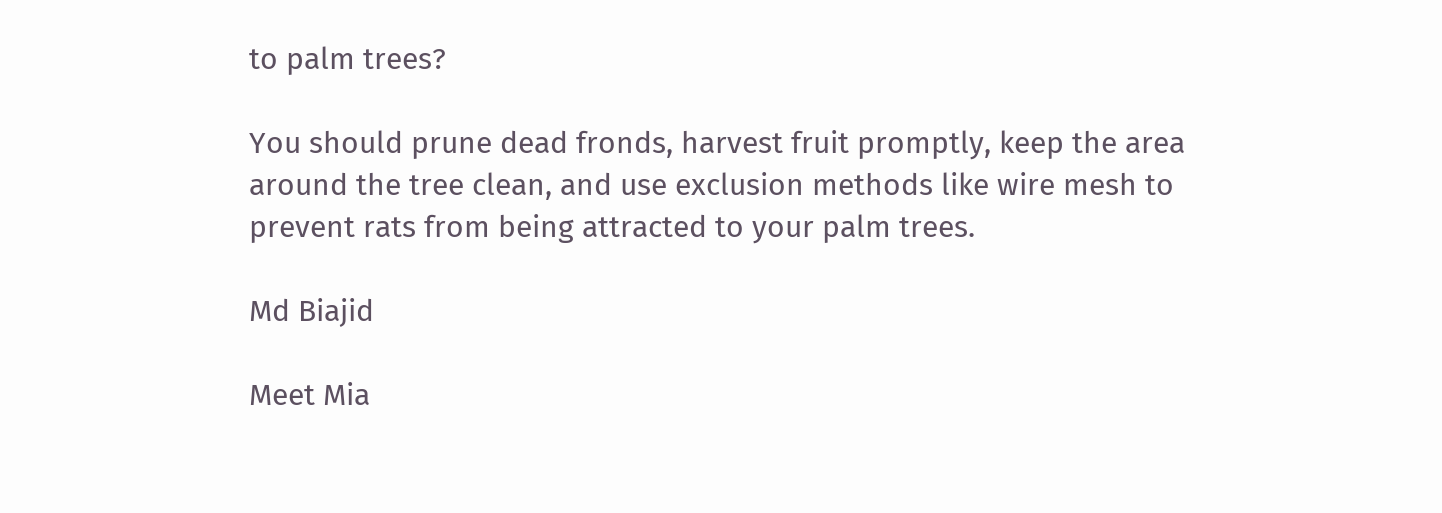to palm trees?

You should prune dead fronds, harvest fruit promptly, keep the area around the tree clean, and use exclusion methods like wire mesh to prevent rats from being attracted to your palm trees.

Md Biajid

Meet Mia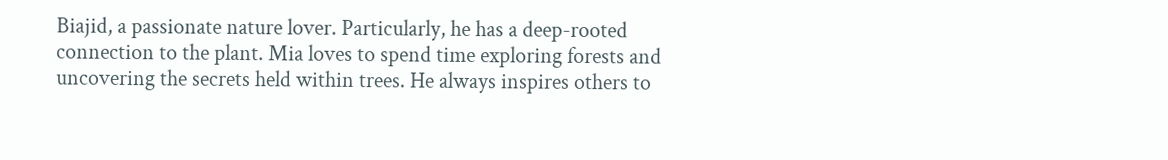Biajid, a passionate nature lover. Particularly, he has a deep-rooted connection to the plant. Mia loves to spend time exploring forests and uncovering the secrets held within trees. He always inspires others to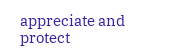appreciate and protect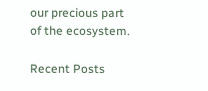our precious part of the ecosystem.

Recent Posts